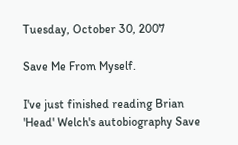Tuesday, October 30, 2007

Save Me From Myself.

I've just finished reading Brian 'Head' Welch's autobiography Save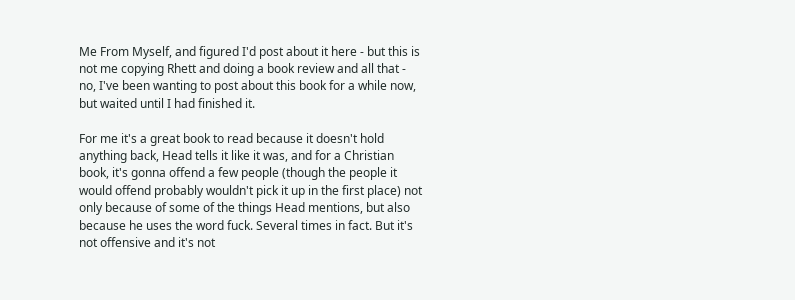Me From Myself, and figured I'd post about it here - but this is not me copying Rhett and doing a book review and all that - no, I've been wanting to post about this book for a while now, but waited until I had finished it.

For me it's a great book to read because it doesn't hold anything back, Head tells it like it was, and for a Christian book, it's gonna offend a few people (though the people it would offend probably wouldn't pick it up in the first place) not only because of some of the things Head mentions, but also because he uses the word fuck. Several times in fact. But it's not offensive and it's not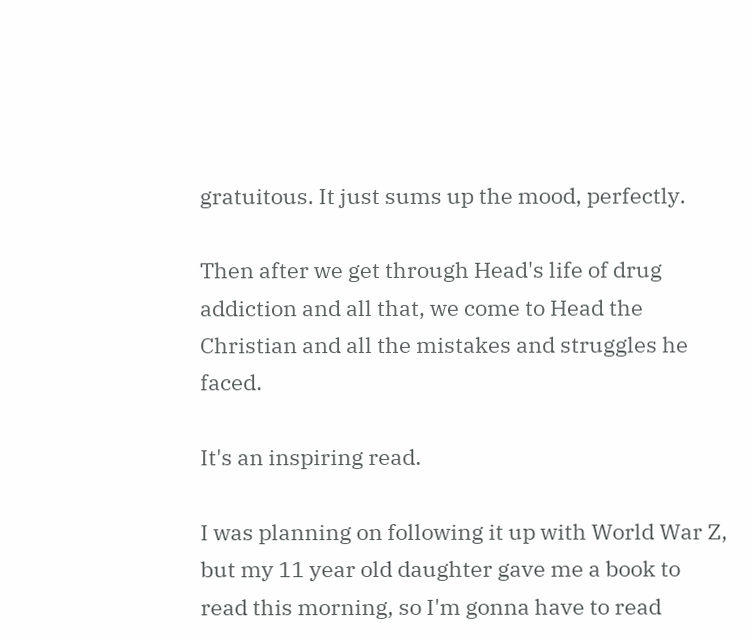gratuitous. It just sums up the mood, perfectly.

Then after we get through Head's life of drug addiction and all that, we come to Head the Christian and all the mistakes and struggles he faced.

It's an inspiring read.

I was planning on following it up with World War Z, but my 11 year old daughter gave me a book to read this morning, so I'm gonna have to read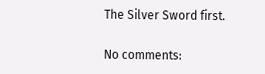The Silver Sword first.

No comments: